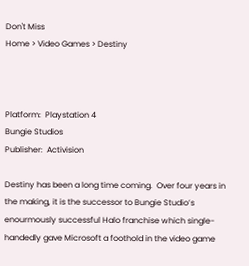Don't Miss
Home > Video Games > Destiny



Platform:  Playstation 4
Bungie Studios
Publisher:  Activision

Destiny has been a long time coming.  Over four years in the making, it is the successor to Bungie Studio’s enourmously successful Halo franchise which single-handedly gave Microsoft a foothold in the video game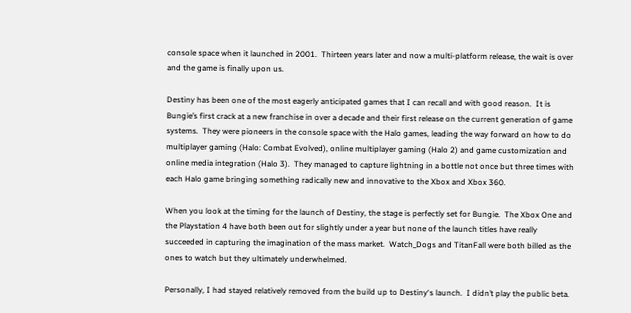console space when it launched in 2001.  Thirteen years later and now a multi-platform release, the wait is over and the game is finally upon us.

Destiny has been one of the most eagerly anticipated games that I can recall and with good reason.  It is Bungie’s first crack at a new franchise in over a decade and their first release on the current generation of game systems.  They were pioneers in the console space with the Halo games, leading the way forward on how to do multiplayer gaming (Halo: Combat Evolved), online multiplayer gaming (Halo 2) and game customization and online media integration (Halo 3).  They managed to capture lightning in a bottle not once but three times with each Halo game bringing something radically new and innovative to the Xbox and Xbox 360.

When you look at the timing for the launch of Destiny, the stage is perfectly set for Bungie.  The Xbox One and the Playstation 4 have both been out for slightly under a year but none of the launch titles have really succeeded in capturing the imagination of the mass market.  Watch_Dogs and TitanFall were both billed as the ones to watch but they ultimately underwhelmed.

Personally, I had stayed relatively removed from the build up to Destiny‘s launch.  I didn’t play the public beta.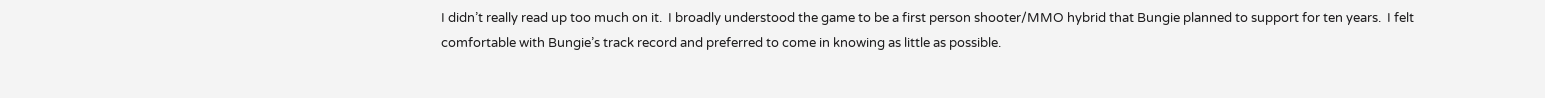I didn’t really read up too much on it.  I broadly understood the game to be a first person shooter/MMO hybrid that Bungie planned to support for ten years.  I felt comfortable with Bungie’s track record and preferred to come in knowing as little as possible.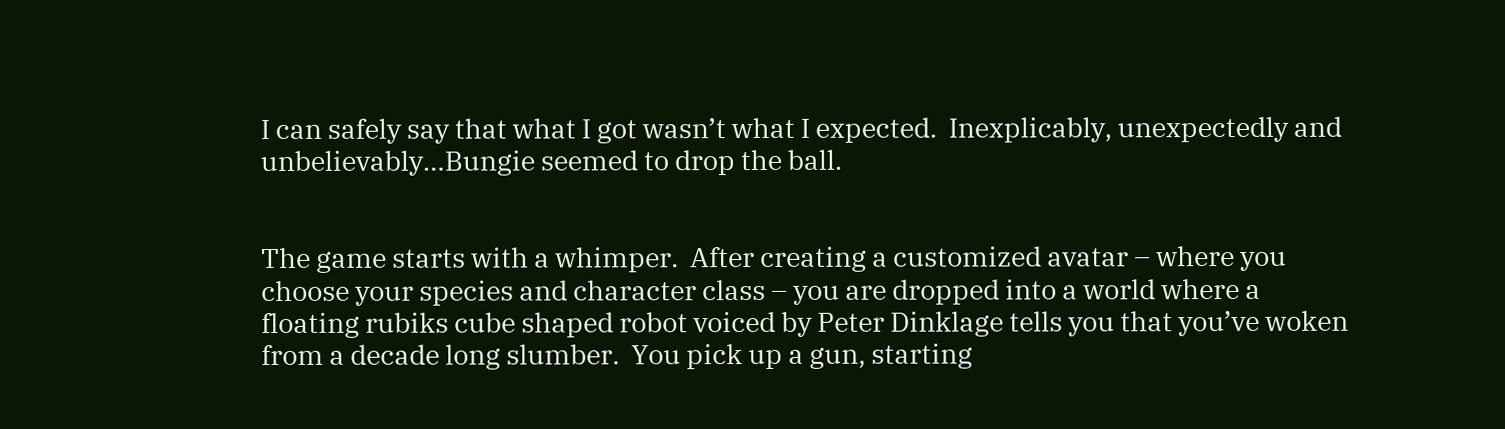I can safely say that what I got wasn’t what I expected.  Inexplicably, unexpectedly and unbelievably…Bungie seemed to drop the ball.


The game starts with a whimper.  After creating a customized avatar – where you choose your species and character class – you are dropped into a world where a floating rubiks cube shaped robot voiced by Peter Dinklage tells you that you’ve woken from a decade long slumber.  You pick up a gun, starting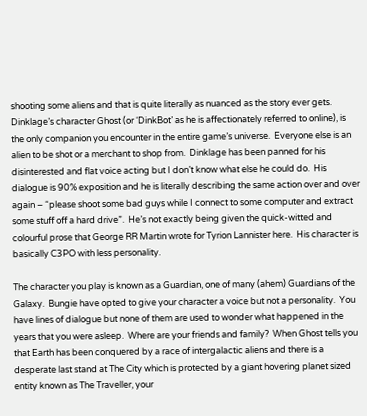shooting some aliens and that is quite literally as nuanced as the story ever gets.  Dinklage’s character Ghost (or ‘DinkBot’ as he is affectionately referred to online), is the only companion you encounter in the entire game’s universe.  Everyone else is an alien to be shot or a merchant to shop from.  Dinklage has been panned for his disinterested and flat voice acting but I don’t know what else he could do.  His dialogue is 90% exposition and he is literally describing the same action over and over again – “please shoot some bad guys while I connect to some computer and extract some stuff off a hard drive”.  He’s not exactly being given the quick-witted and colourful prose that George RR Martin wrote for Tyrion Lannister here.  His character is basically C3PO with less personality.

The character you play is known as a Guardian, one of many (ahem) Guardians of the Galaxy.  Bungie have opted to give your character a voice but not a personality.  You have lines of dialogue but none of them are used to wonder what happened in the years that you were asleep.  Where are your friends and family?  When Ghost tells you that Earth has been conquered by a race of intergalactic aliens and there is a desperate last stand at The City which is protected by a giant hovering planet sized entity known as The Traveller, your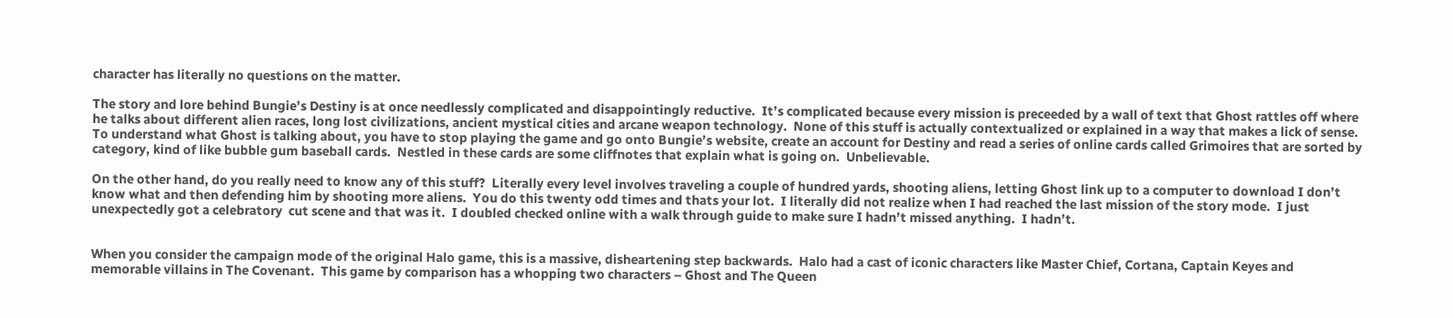character has literally no questions on the matter.

The story and lore behind Bungie’s Destiny is at once needlessly complicated and disappointingly reductive.  It’s complicated because every mission is preceeded by a wall of text that Ghost rattles off where he talks about different alien races, long lost civilizations, ancient mystical cities and arcane weapon technology.  None of this stuff is actually contextualized or explained in a way that makes a lick of sense.  To understand what Ghost is talking about, you have to stop playing the game and go onto Bungie’s website, create an account for Destiny and read a series of online cards called Grimoires that are sorted by category, kind of like bubble gum baseball cards.  Nestled in these cards are some cliffnotes that explain what is going on.  Unbelievable.

On the other hand, do you really need to know any of this stuff?  Literally every level involves traveling a couple of hundred yards, shooting aliens, letting Ghost link up to a computer to download I don’t know what and then defending him by shooting more aliens.  You do this twenty odd times and thats your lot.  I literally did not realize when I had reached the last mission of the story mode.  I just unexpectedly got a celebratory  cut scene and that was it.  I doubled checked online with a walk through guide to make sure I hadn’t missed anything.  I hadn’t.


When you consider the campaign mode of the original Halo game, this is a massive, disheartening step backwards.  Halo had a cast of iconic characters like Master Chief, Cortana, Captain Keyes and memorable villains in The Covenant.  This game by comparison has a whopping two characters – Ghost and The Queen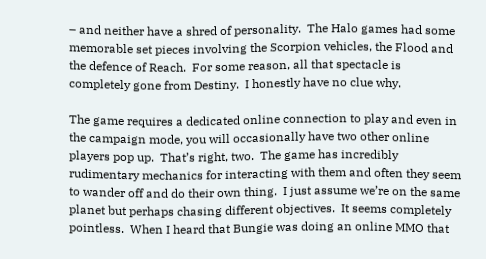– and neither have a shred of personality.  The Halo games had some memorable set pieces involving the Scorpion vehicles, the Flood and the defence of Reach.  For some reason, all that spectacle is completely gone from Destiny.  I honestly have no clue why.

The game requires a dedicated online connection to play and even in the campaign mode, you will occasionally have two other online players pop up.  That’s right, two.  The game has incredibly rudimentary mechanics for interacting with them and often they seem to wander off and do their own thing.  I just assume we’re on the same planet but perhaps chasing different objectives.  It seems completely pointless.  When I heard that Bungie was doing an online MMO that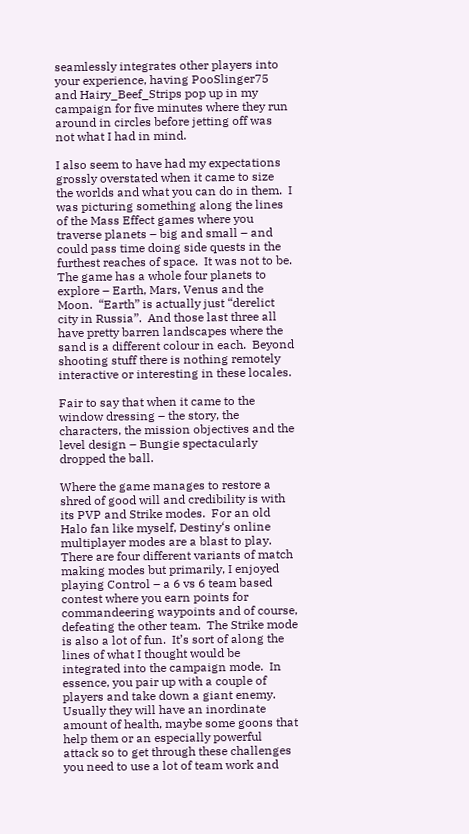seamlessly integrates other players into your experience, having PooSlinger75 and Hairy_Beef_Strips pop up in my campaign for five minutes where they run around in circles before jetting off was not what I had in mind.

I also seem to have had my expectations grossly overstated when it came to size the worlds and what you can do in them.  I was picturing something along the lines of the Mass Effect games where you traverse planets – big and small – and could pass time doing side quests in the furthest reaches of space.  It was not to be.  The game has a whole four planets to explore – Earth, Mars, Venus and the Moon.  “Earth” is actually just “derelict city in Russia”.  And those last three all have pretty barren landscapes where the sand is a different colour in each.  Beyond shooting stuff there is nothing remotely interactive or interesting in these locales.

Fair to say that when it came to the window dressing – the story, the characters, the mission objectives and the level design – Bungie spectacularly dropped the ball.

Where the game manages to restore a shred of good will and credibility is with its PVP and Strike modes.  For an old Halo fan like myself, Destiny‘s online multiplayer modes are a blast to play.  There are four different variants of match making modes but primarily, I enjoyed playing Control – a 6 vs 6 team based contest where you earn points for commandeering waypoints and of course, defeating the other team.  The Strike mode is also a lot of fun.  It’s sort of along the lines of what I thought would be integrated into the campaign mode.  In essence, you pair up with a couple of players and take down a giant enemy.  Usually they will have an inordinate amount of health, maybe some goons that help them or an especially powerful attack so to get through these challenges you need to use a lot of team work and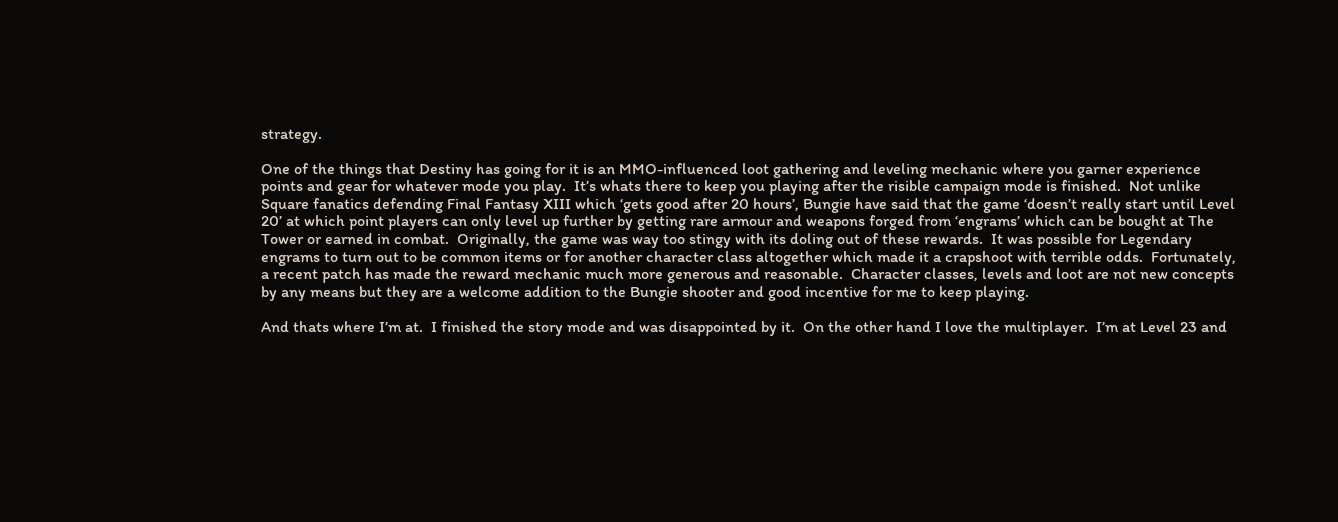strategy.

One of the things that Destiny has going for it is an MMO-influenced loot gathering and leveling mechanic where you garner experience points and gear for whatever mode you play.  It’s whats there to keep you playing after the risible campaign mode is finished.  Not unlike Square fanatics defending Final Fantasy XIII which ‘gets good after 20 hours’, Bungie have said that the game ‘doesn’t really start until Level 20’ at which point players can only level up further by getting rare armour and weapons forged from ‘engrams’ which can be bought at The Tower or earned in combat.  Originally, the game was way too stingy with its doling out of these rewards.  It was possible for Legendary engrams to turn out to be common items or for another character class altogether which made it a crapshoot with terrible odds.  Fortunately, a recent patch has made the reward mechanic much more generous and reasonable.  Character classes, levels and loot are not new concepts by any means but they are a welcome addition to the Bungie shooter and good incentive for me to keep playing.

And thats where I’m at.  I finished the story mode and was disappointed by it.  On the other hand I love the multiplayer.  I’m at Level 23 and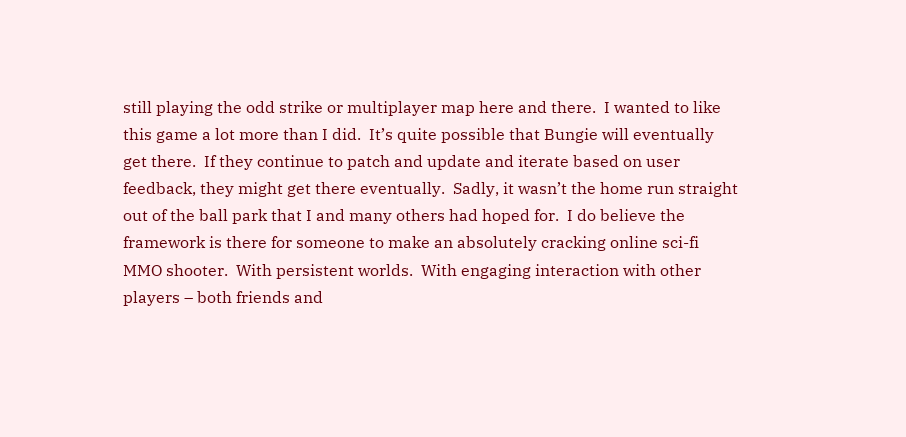still playing the odd strike or multiplayer map here and there.  I wanted to like this game a lot more than I did.  It’s quite possible that Bungie will eventually get there.  If they continue to patch and update and iterate based on user feedback, they might get there eventually.  Sadly, it wasn’t the home run straight out of the ball park that I and many others had hoped for.  I do believe the framework is there for someone to make an absolutely cracking online sci-fi MMO shooter.  With persistent worlds.  With engaging interaction with other players – both friends and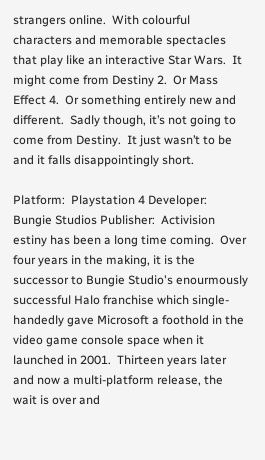strangers online.  With colourful characters and memorable spectacles that play like an interactive Star Wars.  It might come from Destiny 2.  Or Mass Effect 4.  Or something entirely new and different.  Sadly though, it’s not going to come from Destiny.  It just wasn’t to be and it falls disappointingly short.

Platform:  Playstation 4 Developer:  Bungie Studios Publisher:  Activision estiny has been a long time coming.  Over four years in the making, it is the successor to Bungie Studio's enourmously successful Halo franchise which single-handedly gave Microsoft a foothold in the video game console space when it launched in 2001.  Thirteen years later and now a multi-platform release, the wait is over and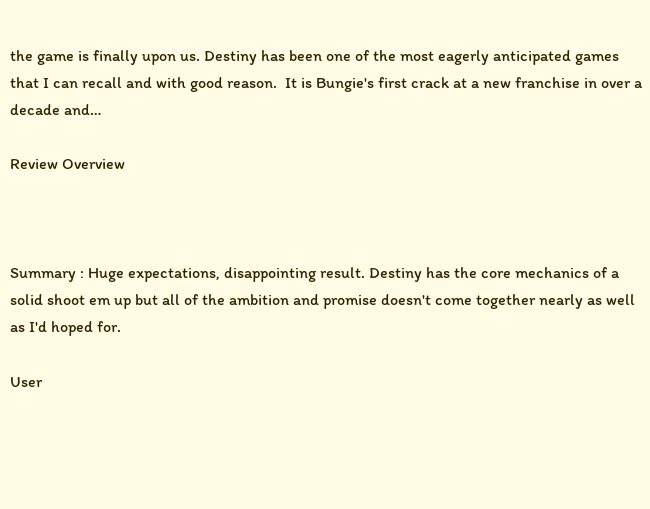the game is finally upon us. Destiny has been one of the most eagerly anticipated games that I can recall and with good reason.  It is Bungie's first crack at a new franchise in over a decade and…

Review Overview



Summary : Huge expectations, disappointing result. Destiny has the core mechanics of a solid shoot em up but all of the ambition and promise doesn't come together nearly as well as I'd hoped for.

User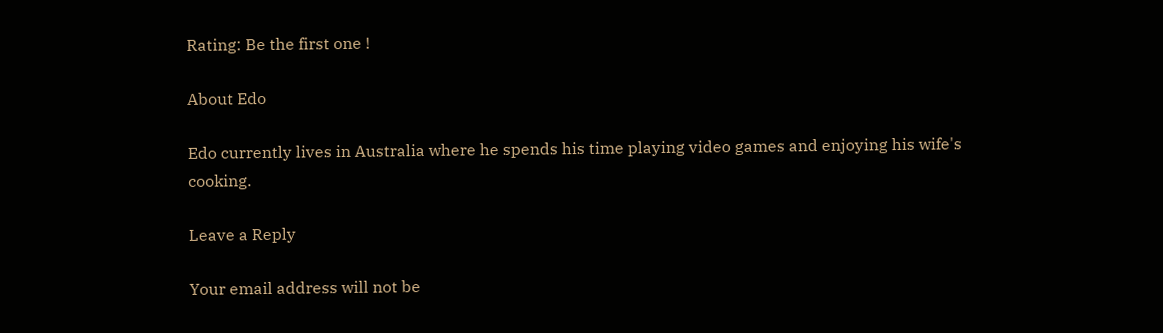Rating: Be the first one !

About Edo

Edo currently lives in Australia where he spends his time playing video games and enjoying his wife's cooking.

Leave a Reply

Your email address will not be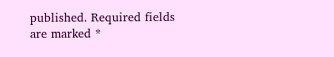published. Required fields are marked *